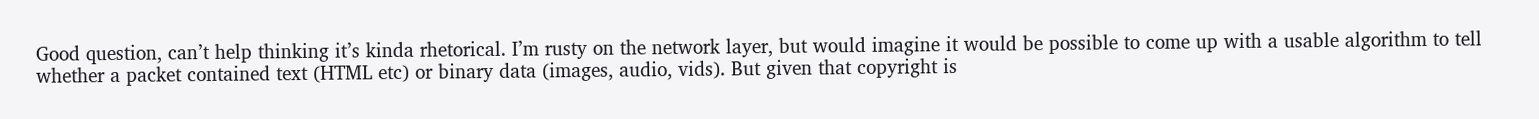Good question, can’t help thinking it’s kinda rhetorical. I’m rusty on the network layer, but would imagine it would be possible to come up with a usable algorithm to tell whether a packet contained text (HTML etc) or binary data (images, audio, vids). But given that copyright is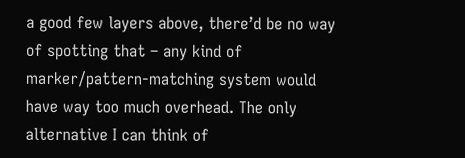a good few layers above, there’d be no way of spotting that – any kind of marker/pattern-matching system would have way too much overhead. The only alternative I can think of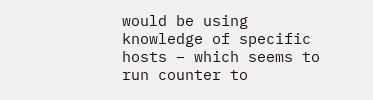would be using knowledge of specific hosts – which seems to run counter to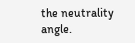the neutrality angle.